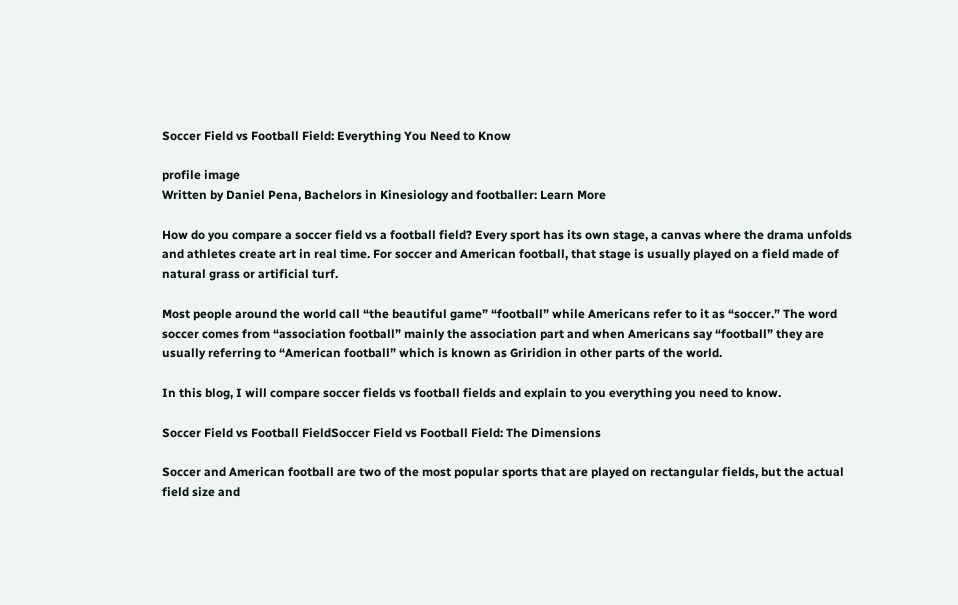Soccer Field vs Football Field: Everything You Need to Know

profile image
Written by Daniel Pena, Bachelors in Kinesiology and footballer: Learn More

How do you compare a soccer field vs a football field? Every sport has its own stage, a canvas where the drama unfolds and athletes create art in real time. For soccer and American football, that stage is usually played on a field made of natural grass or artificial turf.

Most people around the world call “the beautiful game” “football” while Americans refer to it as “soccer.” The word soccer comes from “association football” mainly the association part and when Americans say “football” they are usually referring to “American football” which is known as Griridion in other parts of the world.

In this blog, I will compare soccer fields vs football fields and explain to you everything you need to know.

Soccer Field vs Football FieldSoccer Field vs Football Field: The Dimensions

Soccer and American football are two of the most popular sports that are played on rectangular fields, but the actual field size and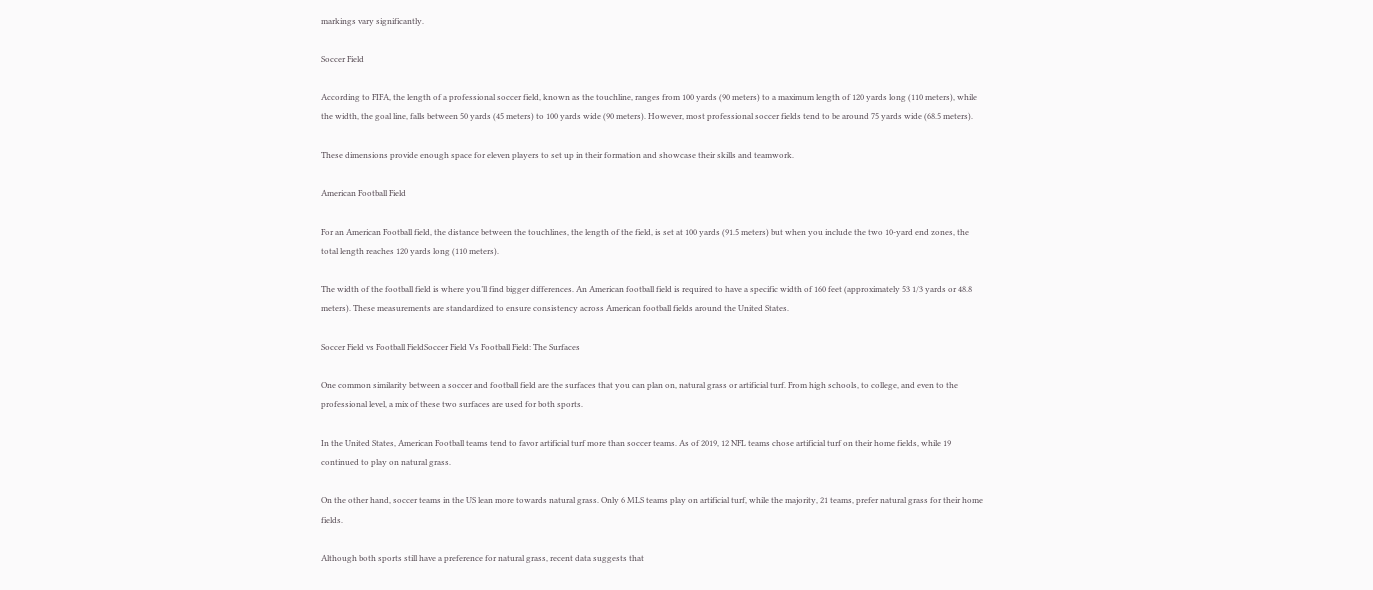markings vary significantly.

Soccer Field

According to FIFA, the length of a professional soccer field, known as the touchline, ranges from 100 yards (90 meters) to a maximum length of 120 yards long (110 meters), while the width, the goal line, falls between 50 yards (45 meters) to 100 yards wide (90 meters). However, most professional soccer fields tend to be around 75 yards wide (68.5 meters).

These dimensions provide enough space for eleven players to set up in their formation and showcase their skills and teamwork.

American Football Field

For an American Football field, the distance between the touchlines, the length of the field, is set at 100 yards (91.5 meters) but when you include the two 10-yard end zones, the total length reaches 120 yards long (110 meters).

The width of the football field is where you’ll find bigger differences. An American football field is required to have a specific width of 160 feet (approximately 53 1/3 yards or 48.8 meters). These measurements are standardized to ensure consistency across American football fields around the United States.

Soccer Field vs Football FieldSoccer Field Vs Football Field: The Surfaces

One common similarity between a soccer and football field are the surfaces that you can plan on, natural grass or artificial turf. From high schools, to college, and even to the professional level, a mix of these two surfaces are used for both sports.

In the United States, American Football teams tend to favor artificial turf more than soccer teams. As of 2019, 12 NFL teams chose artificial turf on their home fields, while 19 continued to play on natural grass.

On the other hand, soccer teams in the US lean more towards natural grass. Only 6 MLS teams play on artificial turf, while the majority, 21 teams, prefer natural grass for their home fields.

Although both sports still have a preference for natural grass, recent data suggests that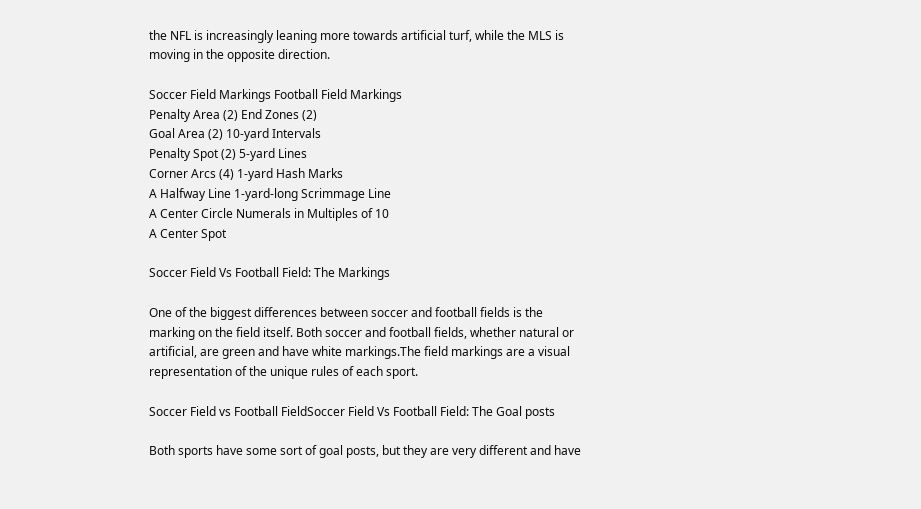the NFL is increasingly leaning more towards artificial turf, while the MLS is moving in the opposite direction.

Soccer Field Markings Football Field Markings
Penalty Area (2) End Zones (2)
Goal Area (2) 10-yard Intervals
Penalty Spot (2) 5-yard Lines
Corner Arcs (4) 1-yard Hash Marks
A Halfway Line 1-yard-long Scrimmage Line
A Center Circle Numerals in Multiples of 10
A Center Spot

Soccer Field Vs Football Field: The Markings

One of the biggest differences between soccer and football fields is the marking on the field itself. Both soccer and football fields, whether natural or artificial, are green and have white markings.The field markings are a visual representation of the unique rules of each sport.

Soccer Field vs Football FieldSoccer Field Vs Football Field: The Goal posts

Both sports have some sort of goal posts, but they are very different and have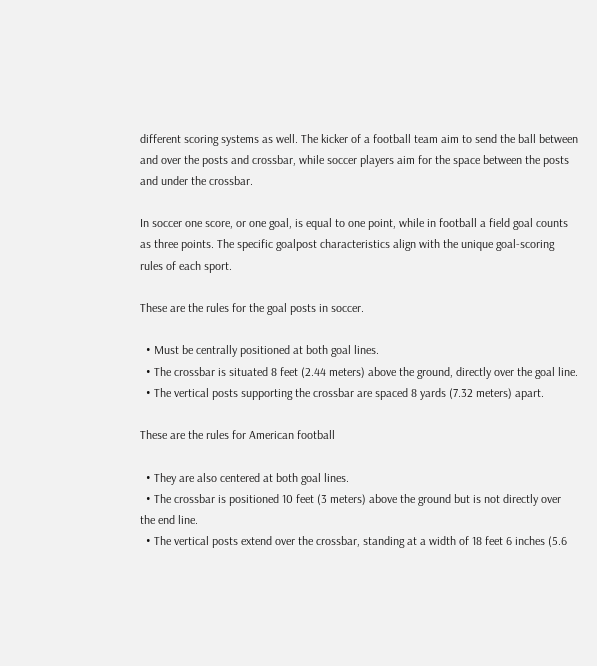different scoring systems as well. The kicker of a football team aim to send the ball between and over the posts and crossbar, while soccer players aim for the space between the posts and under the crossbar.

In soccer one score, or one goal, is equal to one point, while in football a field goal counts as three points. The specific goalpost characteristics align with the unique goal-scoring rules of each sport.

These are the rules for the goal posts in soccer.

  • Must be centrally positioned at both goal lines.
  • The crossbar is situated 8 feet (2.44 meters) above the ground, directly over the goal line.
  • The vertical posts supporting the crossbar are spaced 8 yards (7.32 meters) apart.

These are the rules for American football

  • They are also centered at both goal lines.
  • The crossbar is positioned 10 feet (3 meters) above the ground but is not directly over the end line.
  • The vertical posts extend over the crossbar, standing at a width of 18 feet 6 inches (5.6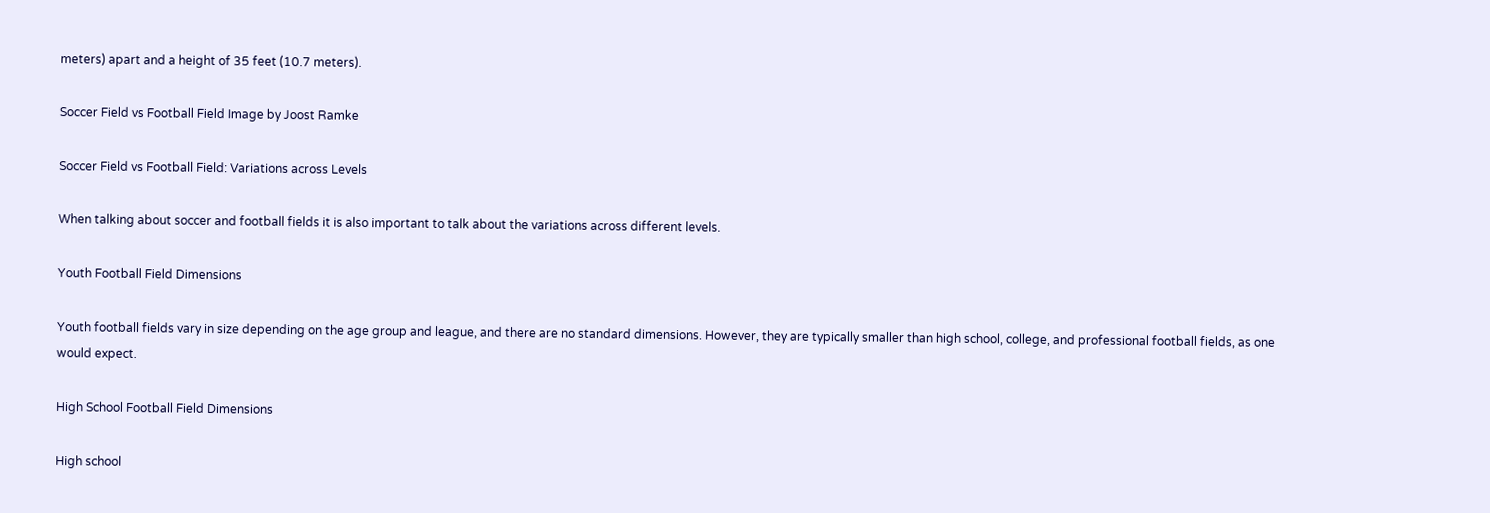meters) apart and a height of 35 feet (10.7 meters).

Soccer Field vs Football Field Image by Joost Ramke

Soccer Field vs Football Field: Variations across Levels

When talking about soccer and football fields it is also important to talk about the variations across different levels.

Youth Football Field Dimensions

Youth football fields vary in size depending on the age group and league, and there are no standard dimensions. However, they are typically smaller than high school, college, and professional football fields, as one would expect.

High School Football Field Dimensions

High school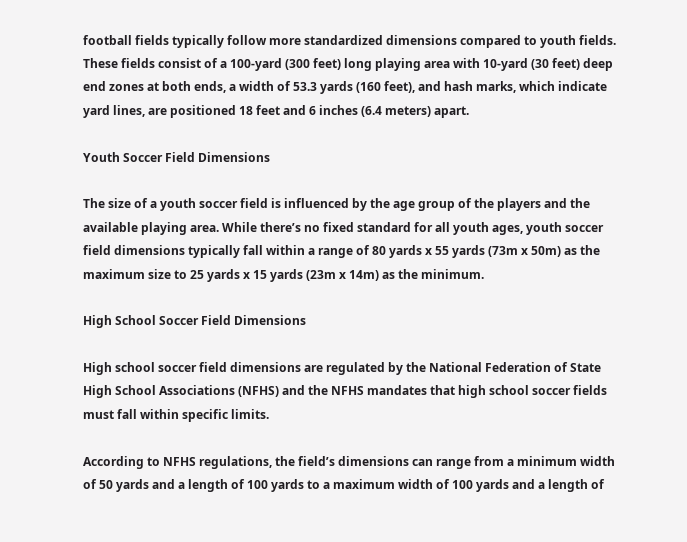football fields typically follow more standardized dimensions compared to youth fields. These fields consist of a 100-yard (300 feet) long playing area with 10-yard (30 feet) deep end zones at both ends, a width of 53.3 yards (160 feet), and hash marks, which indicate yard lines, are positioned 18 feet and 6 inches (6.4 meters) apart.

Youth Soccer Field Dimensions

The size of a youth soccer field is influenced by the age group of the players and the available playing area. While there’s no fixed standard for all youth ages, youth soccer field dimensions typically fall within a range of 80 yards x 55 yards (73m x 50m) as the maximum size to 25 yards x 15 yards (23m x 14m) as the minimum.

High School Soccer Field Dimensions

High school soccer field dimensions are regulated by the National Federation of State High School Associations (NFHS) and the NFHS mandates that high school soccer fields must fall within specific limits.

According to NFHS regulations, the field’s dimensions can range from a minimum width of 50 yards and a length of 100 yards to a maximum width of 100 yards and a length of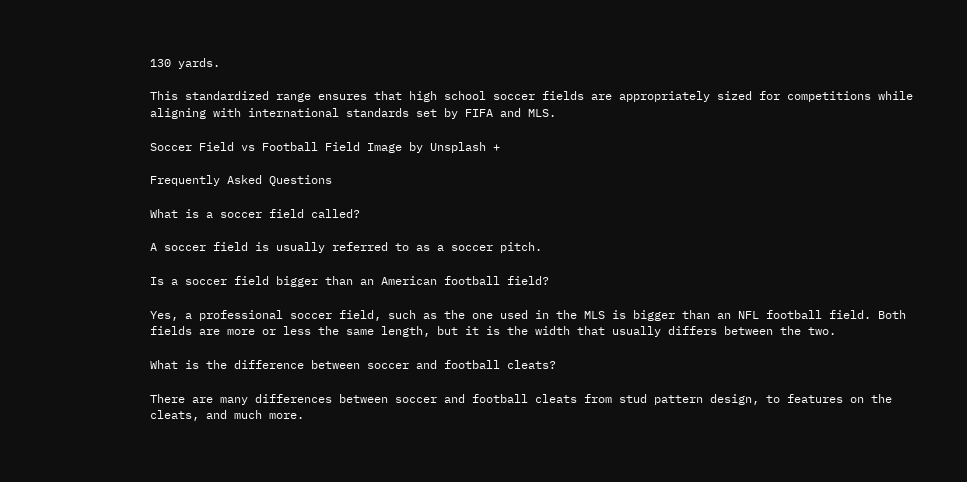130 yards.

This standardized range ensures that high school soccer fields are appropriately sized for competitions while aligning with international standards set by FIFA and MLS.

Soccer Field vs Football Field Image by Unsplash +

Frequently Asked Questions

What is a soccer field called?

A soccer field is usually referred to as a soccer pitch.

Is a soccer field bigger than an American football field?

Yes, a professional soccer field, such as the one used in the MLS is bigger than an NFL football field. Both fields are more or less the same length, but it is the width that usually differs between the two.

What is the difference between soccer and football cleats?

There are many differences between soccer and football cleats from stud pattern design, to features on the cleats, and much more.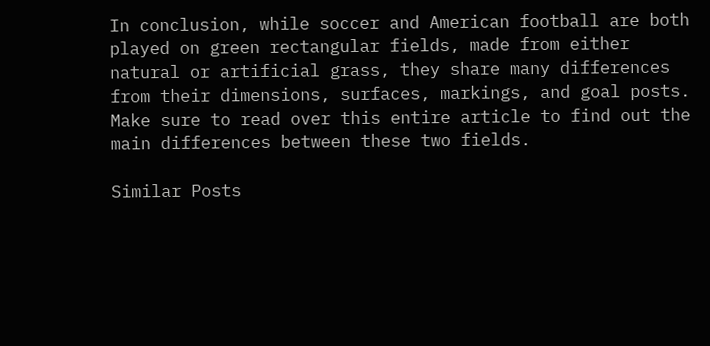In conclusion, while soccer and American football are both played on green rectangular fields, made from either natural or artificial grass, they share many differences from their dimensions, surfaces, markings, and goal posts. Make sure to read over this entire article to find out the main differences between these two fields.

Similar Posts